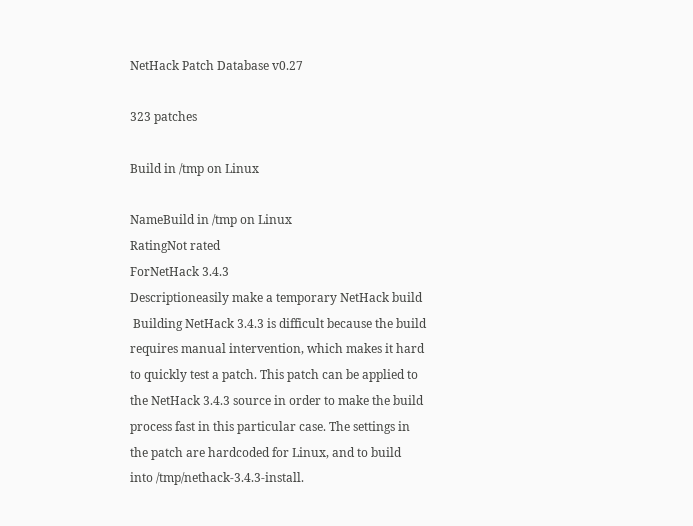NetHack Patch Database v0.27

323 patches

Build in /tmp on Linux

NameBuild in /tmp on Linux
RatingNot rated
ForNetHack 3.4.3
Descriptioneasily make a temporary NetHack build
 Building NetHack 3.4.3 is difficult because the build requires manual intervention, which makes it hard to quickly test a patch. This patch can be applied to the NetHack 3.4.3 source in order to make the build process fast in this particular case. The settings in the patch are hardcoded for Linux, and to build into /tmp/nethack-3.4.3-install.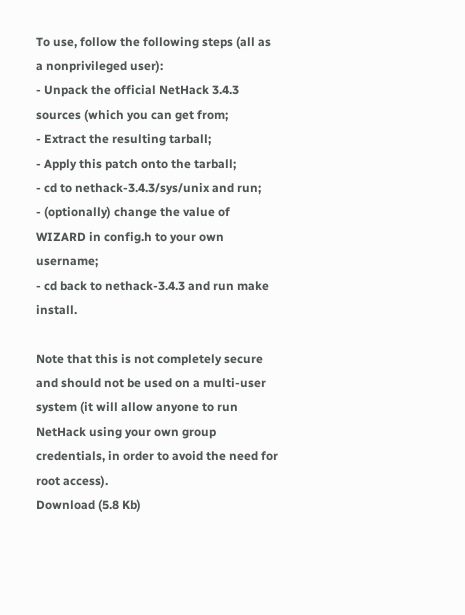To use, follow the following steps (all as a nonprivileged user):
- Unpack the official NetHack 3.4.3 sources (which you can get from;
- Extract the resulting tarball;
- Apply this patch onto the tarball;
- cd to nethack-3.4.3/sys/unix and run;
- (optionally) change the value of WIZARD in config.h to your own username;
- cd back to nethack-3.4.3 and run make install.

Note that this is not completely secure and should not be used on a multi-user system (it will allow anyone to run NetHack using your own group credentials, in order to avoid the need for root access).
Download (5.8 Kb)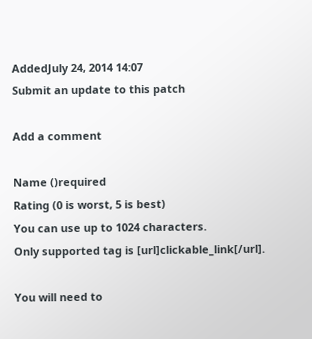AddedJuly 24, 2014 14:07
Submit an update to this patch

Add a comment

Name ()required
Rating (0 is worst, 5 is best)
You can use up to 1024 characters.
Only supported tag is [url]clickable_link[/url].

You will need to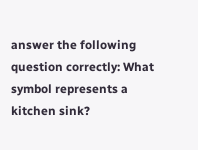answer the following question correctly: What symbol represents a kitchen sink?